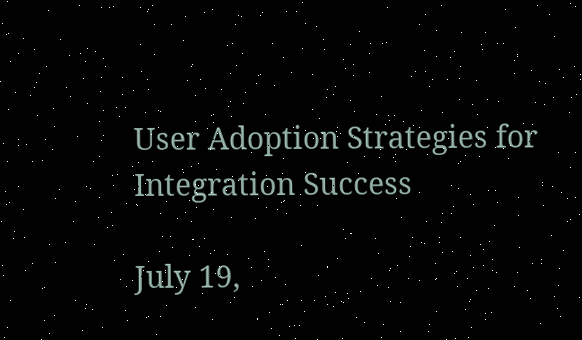User Adoption Strategies for Integration Success

July 19,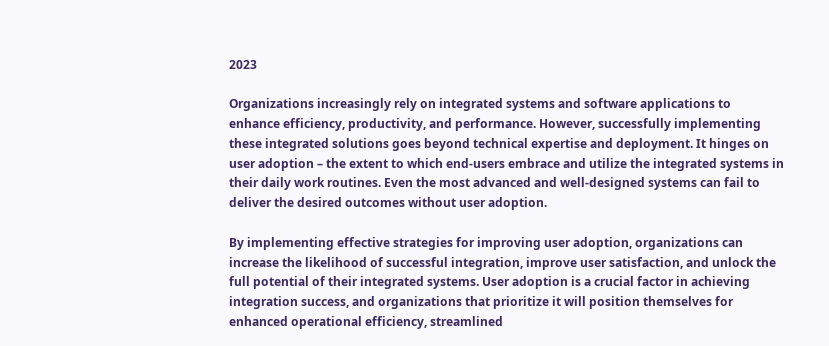2023

Organizations increasingly rely on integrated systems and software applications to enhance efficiency, productivity, and performance. However, successfully implementing these integrated solutions goes beyond technical expertise and deployment. It hinges on user adoption – the extent to which end-users embrace and utilize the integrated systems in their daily work routines. Even the most advanced and well-designed systems can fail to deliver the desired outcomes without user adoption.

By implementing effective strategies for improving user adoption, organizations can increase the likelihood of successful integration, improve user satisfaction, and unlock the full potential of their integrated systems. User adoption is a crucial factor in achieving integration success, and organizations that prioritize it will position themselves for enhanced operational efficiency, streamlined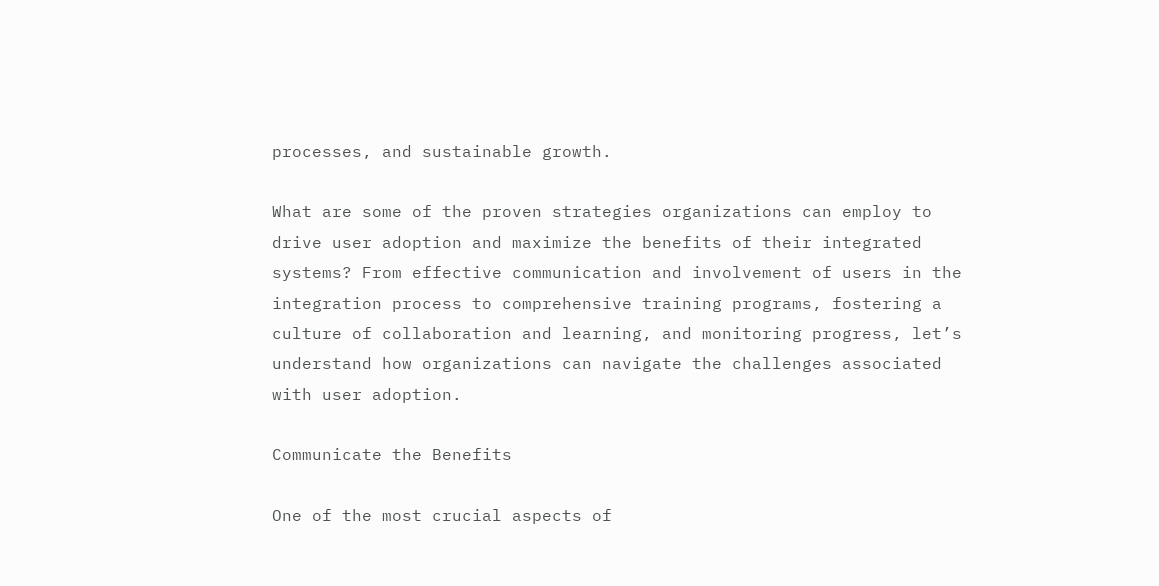processes, and sustainable growth.

What are some of the proven strategies organizations can employ to drive user adoption and maximize the benefits of their integrated systems? From effective communication and involvement of users in the integration process to comprehensive training programs, fostering a culture of collaboration and learning, and monitoring progress, let’s understand how organizations can navigate the challenges associated with user adoption.

Communicate the Benefits

One of the most crucial aspects of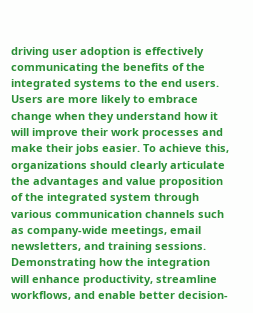driving user adoption is effectively communicating the benefits of the integrated systems to the end users. Users are more likely to embrace change when they understand how it will improve their work processes and make their jobs easier. To achieve this, organizations should clearly articulate the advantages and value proposition of the integrated system through various communication channels such as company-wide meetings, email newsletters, and training sessions. Demonstrating how the integration will enhance productivity, streamline workflows, and enable better decision-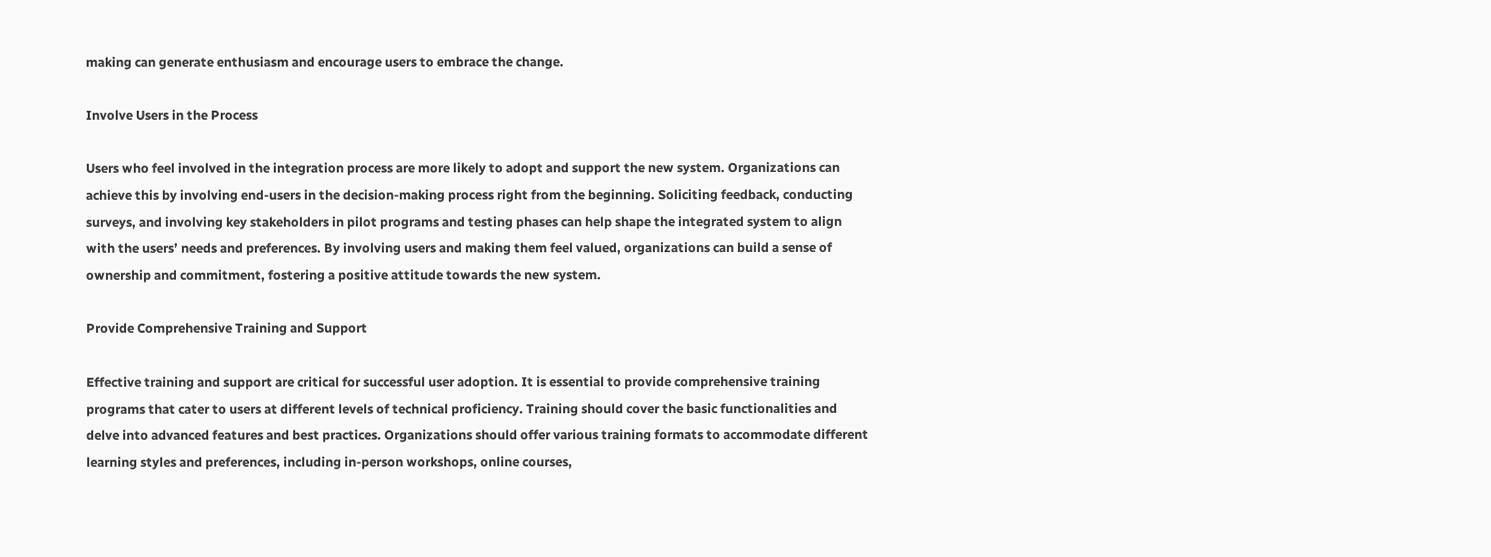making can generate enthusiasm and encourage users to embrace the change.

Involve Users in the Process

Users who feel involved in the integration process are more likely to adopt and support the new system. Organizations can achieve this by involving end-users in the decision-making process right from the beginning. Soliciting feedback, conducting surveys, and involving key stakeholders in pilot programs and testing phases can help shape the integrated system to align with the users’ needs and preferences. By involving users and making them feel valued, organizations can build a sense of ownership and commitment, fostering a positive attitude towards the new system.

Provide Comprehensive Training and Support

Effective training and support are critical for successful user adoption. It is essential to provide comprehensive training programs that cater to users at different levels of technical proficiency. Training should cover the basic functionalities and delve into advanced features and best practices. Organizations should offer various training formats to accommodate different learning styles and preferences, including in-person workshops, online courses,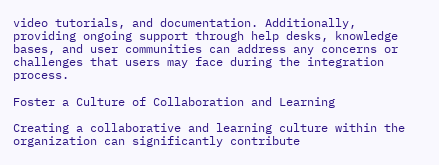video tutorials, and documentation. Additionally, providing ongoing support through help desks, knowledge bases, and user communities can address any concerns or challenges that users may face during the integration process.

Foster a Culture of Collaboration and Learning

Creating a collaborative and learning culture within the organization can significantly contribute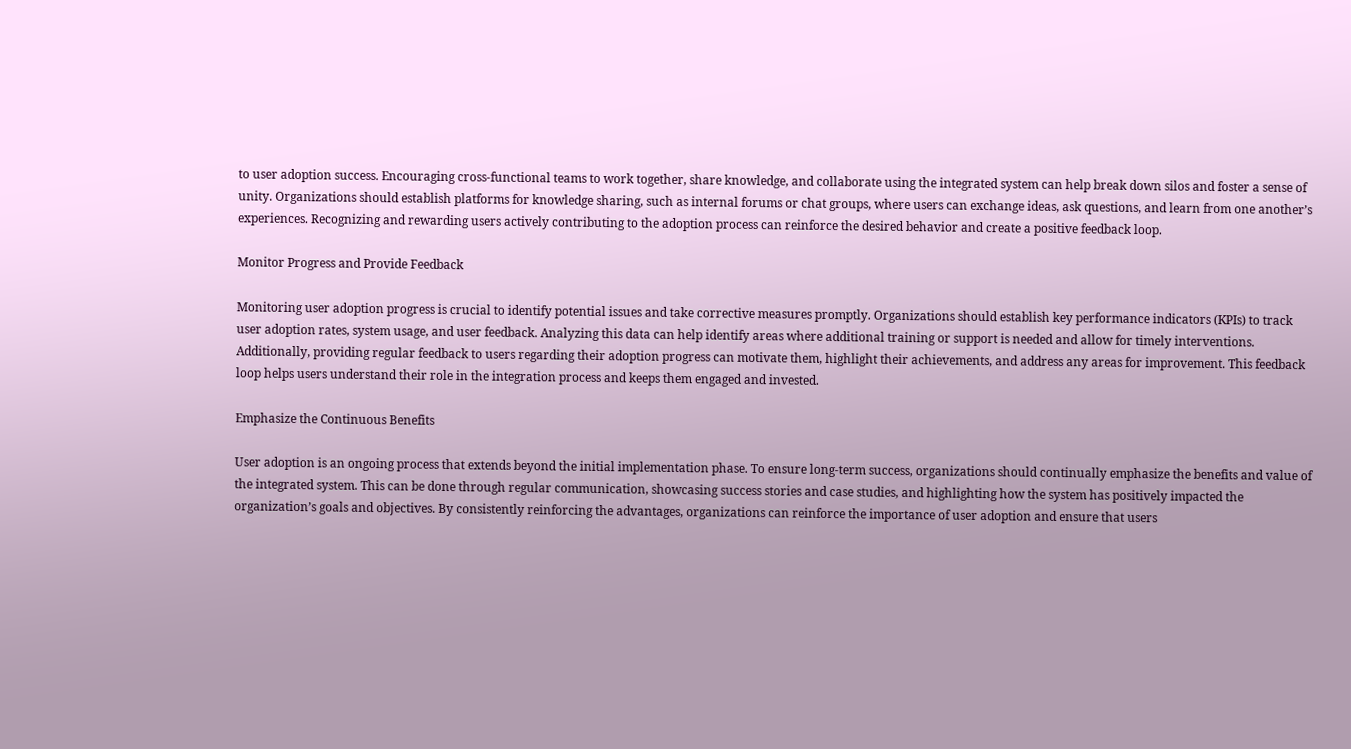to user adoption success. Encouraging cross-functional teams to work together, share knowledge, and collaborate using the integrated system can help break down silos and foster a sense of unity. Organizations should establish platforms for knowledge sharing, such as internal forums or chat groups, where users can exchange ideas, ask questions, and learn from one another’s experiences. Recognizing and rewarding users actively contributing to the adoption process can reinforce the desired behavior and create a positive feedback loop.

Monitor Progress and Provide Feedback

Monitoring user adoption progress is crucial to identify potential issues and take corrective measures promptly. Organizations should establish key performance indicators (KPIs) to track user adoption rates, system usage, and user feedback. Analyzing this data can help identify areas where additional training or support is needed and allow for timely interventions. Additionally, providing regular feedback to users regarding their adoption progress can motivate them, highlight their achievements, and address any areas for improvement. This feedback loop helps users understand their role in the integration process and keeps them engaged and invested.

Emphasize the Continuous Benefits

User adoption is an ongoing process that extends beyond the initial implementation phase. To ensure long-term success, organizations should continually emphasize the benefits and value of the integrated system. This can be done through regular communication, showcasing success stories and case studies, and highlighting how the system has positively impacted the organization’s goals and objectives. By consistently reinforcing the advantages, organizations can reinforce the importance of user adoption and ensure that users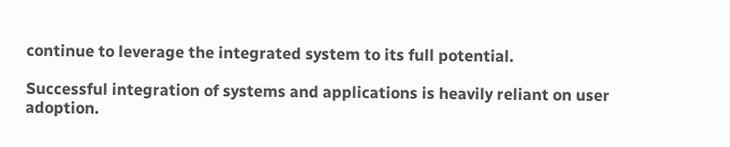continue to leverage the integrated system to its full potential.

Successful integration of systems and applications is heavily reliant on user adoption.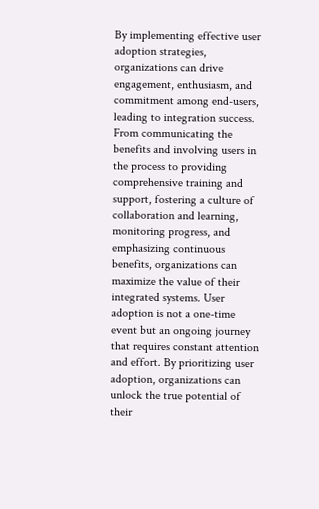By implementing effective user adoption strategies, organizations can drive engagement, enthusiasm, and commitment among end-users, leading to integration success. From communicating the benefits and involving users in the process to providing comprehensive training and support, fostering a culture of collaboration and learning, monitoring progress, and emphasizing continuous benefits, organizations can maximize the value of their integrated systems. User adoption is not a one-time event but an ongoing journey that requires constant attention and effort. By prioritizing user adoption, organizations can unlock the true potential of their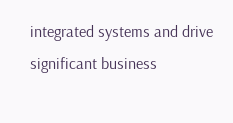integrated systems and drive significant business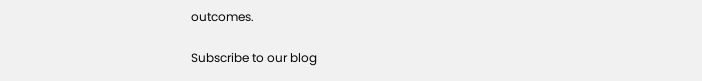outcomes.

Subscribe to our blog